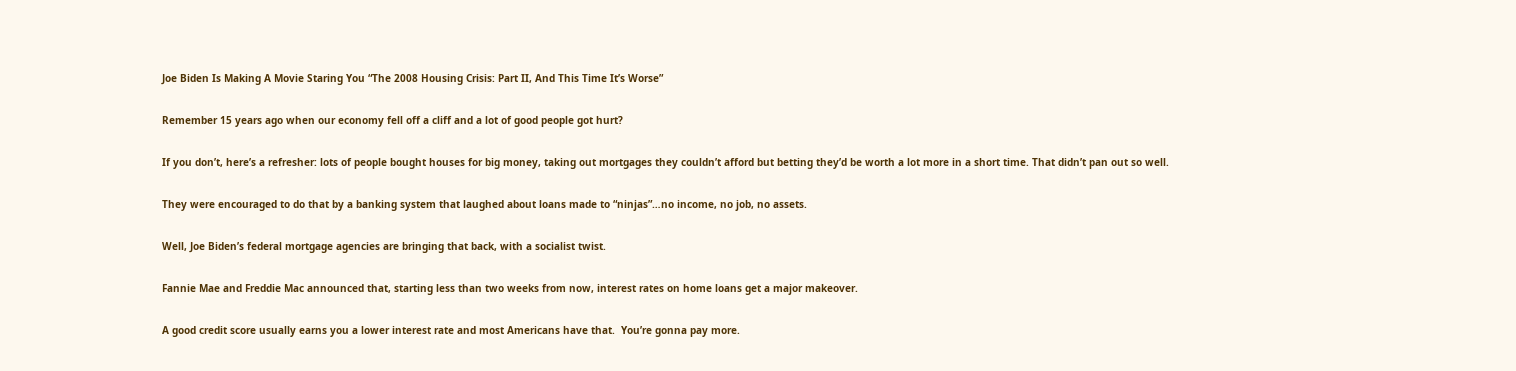Joe Biden Is Making A Movie Staring You “The 2008 Housing Crisis: Part II, And This Time It’s Worse”

Remember 15 years ago when our economy fell off a cliff and a lot of good people got hurt?

If you don’t, here’s a refresher: lots of people bought houses for big money, taking out mortgages they couldn’t afford but betting they’d be worth a lot more in a short time. That didn’t pan out so well.

They were encouraged to do that by a banking system that laughed about loans made to “ninjas”…no income, no job, no assets.

Well, Joe Biden’s federal mortgage agencies are bringing that back, with a socialist twist.

Fannie Mae and Freddie Mac announced that, starting less than two weeks from now, interest rates on home loans get a major makeover.

A good credit score usually earns you a lower interest rate and most Americans have that.  You’re gonna pay more.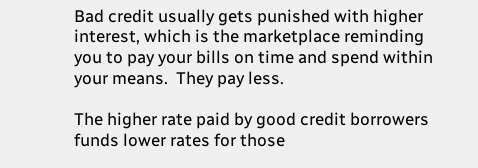Bad credit usually gets punished with higher interest, which is the marketplace reminding you to pay your bills on time and spend within your means.  They pay less.

The higher rate paid by good credit borrowers funds lower rates for those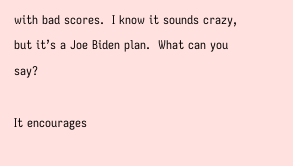with bad scores.  I know it sounds crazy, but it’s a Joe Biden plan.  What can you say?

It encourages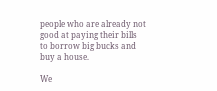people who are already not good at paying their bills to borrow big bucks and buy a house.

We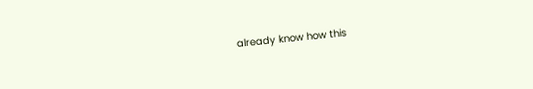already know how this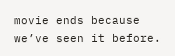movie ends because we’ve seen it before.